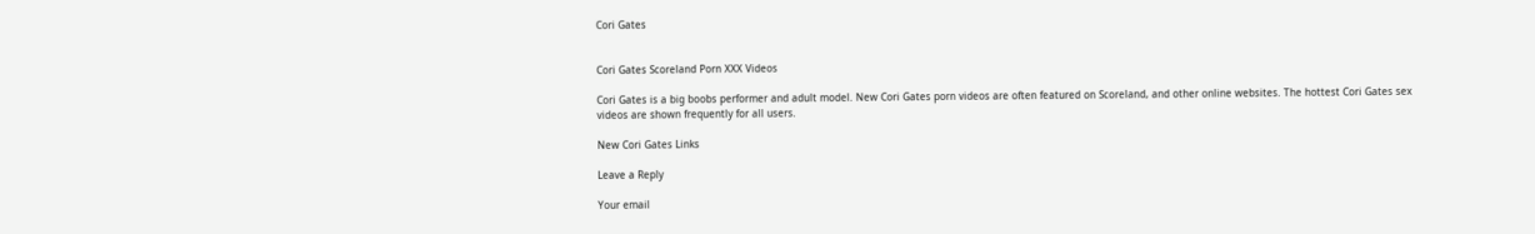Cori Gates


Cori Gates Scoreland Porn XXX Videos

Cori Gates is a big boobs performer and adult model. New Cori Gates porn videos are often featured on Scoreland, and other online websites. The hottest Cori Gates sex videos are shown frequently for all users.

New Cori Gates Links

Leave a Reply

Your email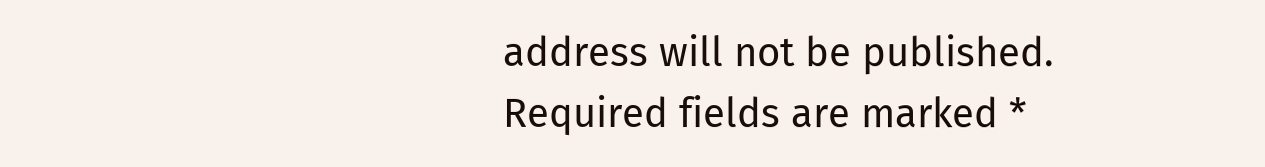address will not be published. Required fields are marked *